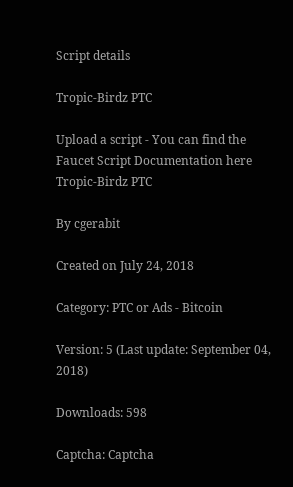Script details

Tropic-Birdz PTC

Upload a script - You can find the Faucet Script Documentation here
Tropic-Birdz PTC

By cgerabit

Created on July 24, 2018

Category: PTC or Ads - Bitcoin

Version: 5 (Last update: September 04, 2018)

Downloads: 598

Captcha: Captcha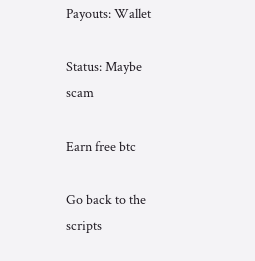Payouts: Wallet

Status: Maybe scam

Earn free btc

Go back to the scripts